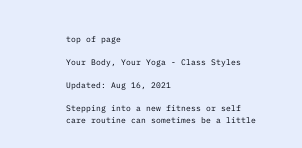top of page

Your Body, Your Yoga - Class Styles

Updated: Aug 16, 2021

Stepping into a new fitness or self care routine can sometimes be a little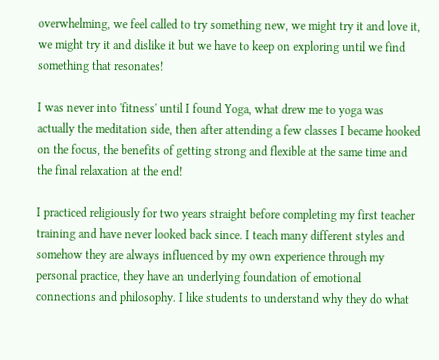overwhelming, we feel called to try something new, we might try it and love it, we might try it and dislike it but we have to keep on exploring until we find something that resonates!

I was never into 'fitness' until I found Yoga, what drew me to yoga was actually the meditation side, then after attending a few classes I became hooked on the focus, the benefits of getting strong and flexible at the same time and the final relaxation at the end!

I practiced religiously for two years straight before completing my first teacher training and have never looked back since. I teach many different styles and somehow they are always influenced by my own experience through my personal practice, they have an underlying foundation of emotional connections and philosophy. I like students to understand why they do what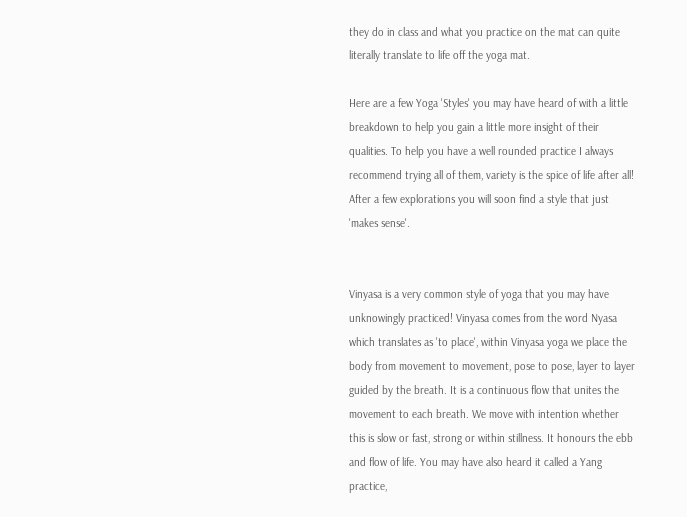they do in class and what you practice on the mat can quite literally translate to life off the yoga mat.

Here are a few Yoga 'Styles' you may have heard of with a little breakdown to help you gain a little more insight of their qualities. To help you have a well rounded practice I always recommend trying all of them, variety is the spice of life after all! After a few explorations you will soon find a style that just 'makes sense'.


Vinyasa is a very common style of yoga that you may have unknowingly practiced! Vinyasa comes from the word Nyasa which translates as 'to place', within Vinyasa yoga we place the body from movement to movement, pose to pose, layer to layer guided by the breath. It is a continuous flow that unites the movement to each breath. We move with intention whether this is slow or fast, strong or within stillness. It honours the ebb and flow of life. You may have also heard it called a Yang practice,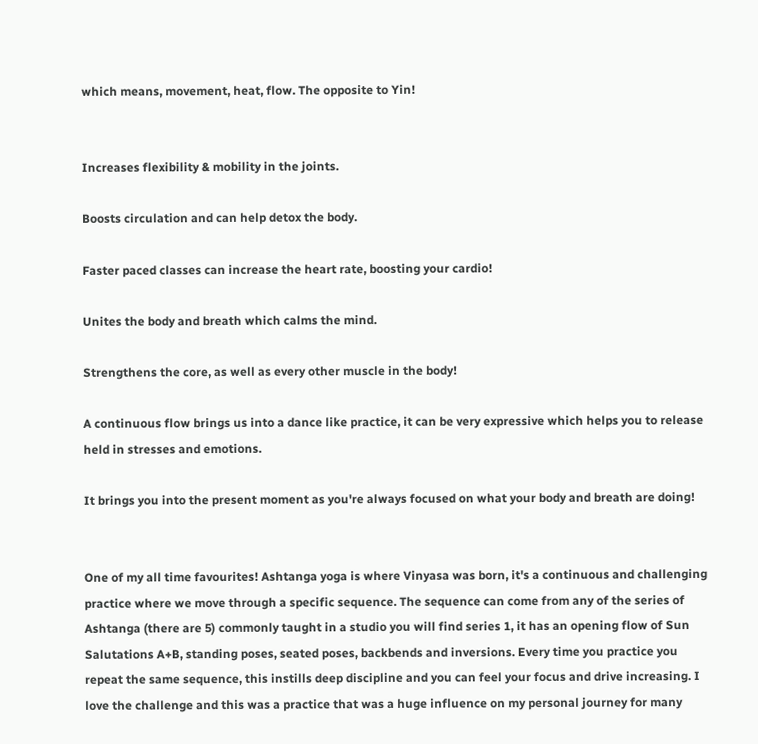which means, movement, heat, flow. The opposite to Yin!


Increases flexibility & mobility in the joints.

Boosts circulation and can help detox the body.

Faster paced classes can increase the heart rate, boosting your cardio!

Unites the body and breath which calms the mind.

Strengthens the core, as well as every other muscle in the body!

A continuous flow brings us into a dance like practice, it can be very expressive which helps you to release held in stresses and emotions.

It brings you into the present moment as you're always focused on what your body and breath are doing!


One of my all time favourites! Ashtanga yoga is where Vinyasa was born, it's a continuous and challenging practice where we move through a specific sequence. The sequence can come from any of the series of Ashtanga (there are 5) commonly taught in a studio you will find series 1, it has an opening flow of Sun Salutations A+B, standing poses, seated poses, backbends and inversions. Every time you practice you repeat the same sequence, this instills deep discipline and you can feel your focus and drive increasing. I love the challenge and this was a practice that was a huge influence on my personal journey for many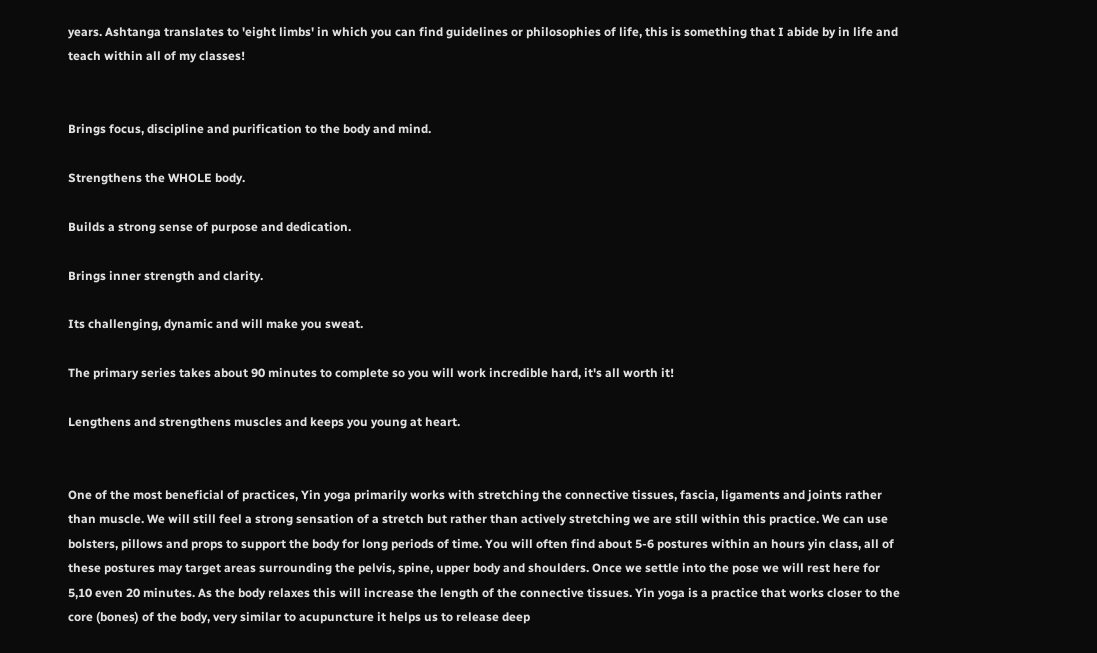years. Ashtanga translates to 'eight limbs' in which you can find guidelines or philosophies of life, this is something that I abide by in life and teach within all of my classes!


Brings focus, discipline and purification to the body and mind.

Strengthens the WHOLE body.

Builds a strong sense of purpose and dedication.

Brings inner strength and clarity.

Its challenging, dynamic and will make you sweat.

The primary series takes about 90 minutes to complete so you will work incredible hard, it's all worth it!

Lengthens and strengthens muscles and keeps you young at heart.


One of the most beneficial of practices, Yin yoga primarily works with stretching the connective tissues, fascia, ligaments and joints rather than muscle. We will still feel a strong sensation of a stretch but rather than actively stretching we are still within this practice. We can use bolsters, pillows and props to support the body for long periods of time. You will often find about 5-6 postures within an hours yin class, all of these postures may target areas surrounding the pelvis, spine, upper body and shoulders. Once we settle into the pose we will rest here for 5,10 even 20 minutes. As the body relaxes this will increase the length of the connective tissues. Yin yoga is a practice that works closer to the core (bones) of the body, very similar to acupuncture it helps us to release deep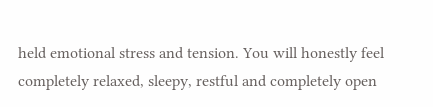held emotional stress and tension. You will honestly feel completely relaxed, sleepy, restful and completely open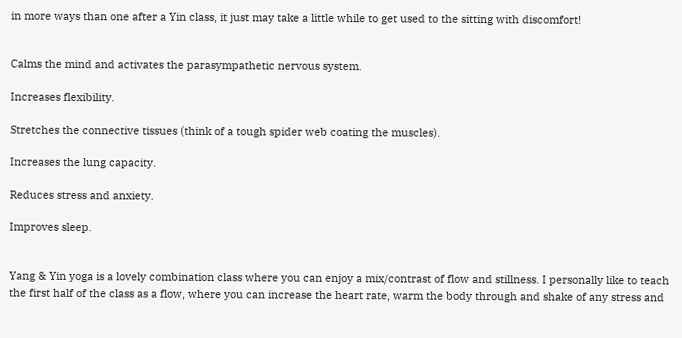in more ways than one after a Yin class, it just may take a little while to get used to the sitting with discomfort!


Calms the mind and activates the parasympathetic nervous system.

Increases flexibility.

Stretches the connective tissues (think of a tough spider web coating the muscles).

Increases the lung capacity.

Reduces stress and anxiety.

Improves sleep.


Yang & Yin yoga is a lovely combination class where you can enjoy a mix/contrast of flow and stillness. I personally like to teach the first half of the class as a flow, where you can increase the heart rate, warm the body through and shake of any stress and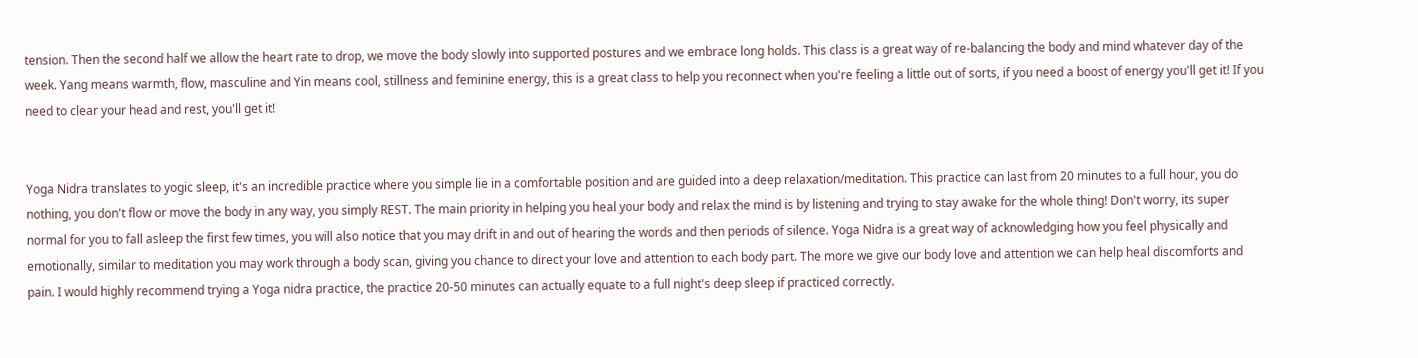tension. Then the second half we allow the heart rate to drop, we move the body slowly into supported postures and we embrace long holds. This class is a great way of re-balancing the body and mind whatever day of the week. Yang means warmth, flow, masculine and Yin means cool, stillness and feminine energy, this is a great class to help you reconnect when you're feeling a little out of sorts, if you need a boost of energy you'll get it! If you need to clear your head and rest, you'll get it!


Yoga Nidra translates to yogic sleep, it's an incredible practice where you simple lie in a comfortable position and are guided into a deep relaxation/meditation. This practice can last from 20 minutes to a full hour, you do nothing, you don't flow or move the body in any way, you simply REST. The main priority in helping you heal your body and relax the mind is by listening and trying to stay awake for the whole thing! Don't worry, its super normal for you to fall asleep the first few times, you will also notice that you may drift in and out of hearing the words and then periods of silence. Yoga Nidra is a great way of acknowledging how you feel physically and emotionally, similar to meditation you may work through a body scan, giving you chance to direct your love and attention to each body part. The more we give our body love and attention we can help heal discomforts and pain. I would highly recommend trying a Yoga nidra practice, the practice 20-50 minutes can actually equate to a full night's deep sleep if practiced correctly.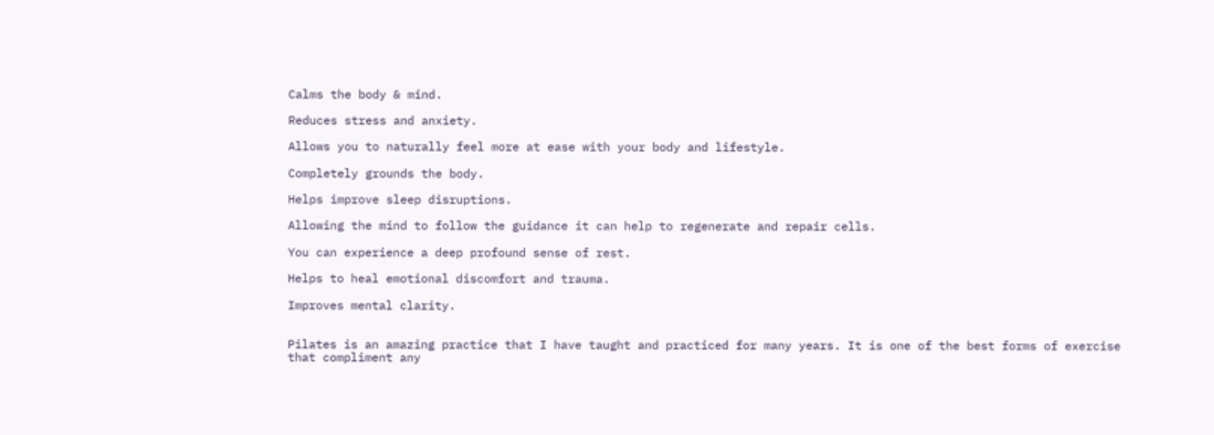Calms the body & mind.

Reduces stress and anxiety.

Allows you to naturally feel more at ease with your body and lifestyle.

Completely grounds the body.

Helps improve sleep disruptions.

Allowing the mind to follow the guidance it can help to regenerate and repair cells.

You can experience a deep profound sense of rest.

Helps to heal emotional discomfort and trauma.

Improves mental clarity.


Pilates is an amazing practice that I have taught and practiced for many years. It is one of the best forms of exercise that compliment any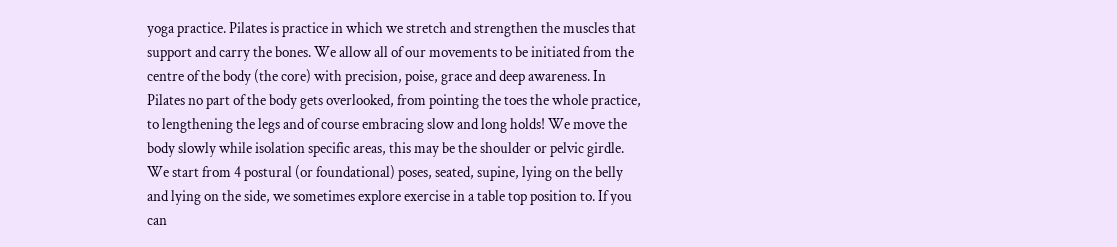yoga practice. Pilates is practice in which we stretch and strengthen the muscles that support and carry the bones. We allow all of our movements to be initiated from the centre of the body (the core) with precision, poise, grace and deep awareness. In Pilates no part of the body gets overlooked, from pointing the toes the whole practice, to lengthening the legs and of course embracing slow and long holds! We move the body slowly while isolation specific areas, this may be the shoulder or pelvic girdle. We start from 4 postural (or foundational) poses, seated, supine, lying on the belly and lying on the side, we sometimes explore exercise in a table top position to. If you can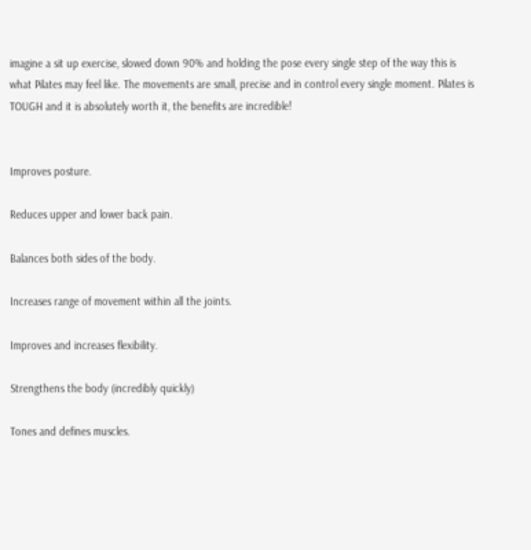imagine a sit up exercise, slowed down 90% and holding the pose every single step of the way this is what Pilates may feel like. The movements are small, precise and in control every single moment. Pilates is TOUGH and it is absolutely worth it, the benefits are incredible!


Improves posture.

Reduces upper and lower back pain.

Balances both sides of the body.

Increases range of movement within all the joints.

Improves and increases flexibility.

Strengthens the body (incredibly quickly)

Tones and defines muscles.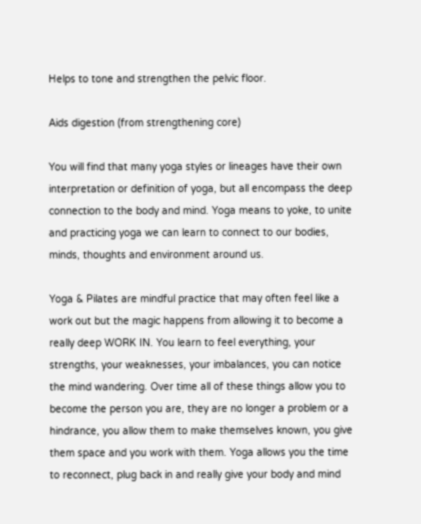Helps to tone and strengthen the pelvic floor.

Aids digestion (from strengthening core)

You will find that many yoga styles or lineages have their own interpretation or definition of yoga, but all encompass the deep connection to the body and mind. Yoga means to yoke, to unite and practicing yoga we can learn to connect to our bodies, minds, thoughts and environment around us.

Yoga & Pilates are mindful practice that may often feel like a work out but the magic happens from allowing it to become a really deep WORK IN. You learn to feel everything, your strengths, your weaknesses, your imbalances, you can notice the mind wandering. Over time all of these things allow you to become the person you are, they are no longer a problem or a hindrance, you allow them to make themselves known, you give them space and you work with them. Yoga allows you the time to reconnect, plug back in and really give your body and mind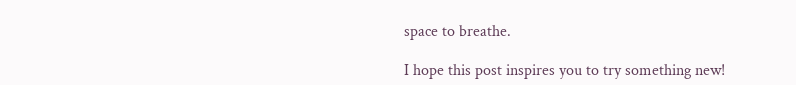space to breathe.

I hope this post inspires you to try something new!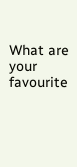What are your favourite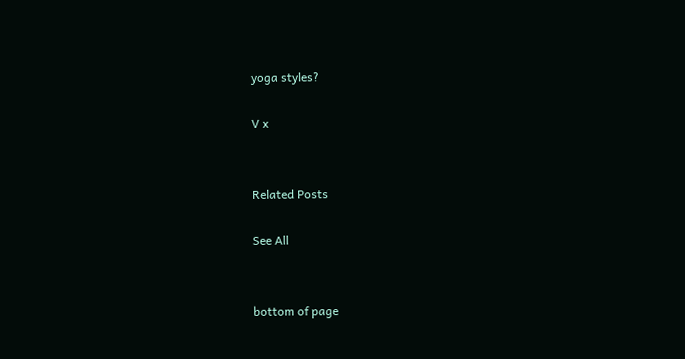yoga styles?

V x


Related Posts

See All


bottom of page